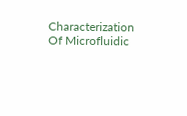Characterization Of Microfluidic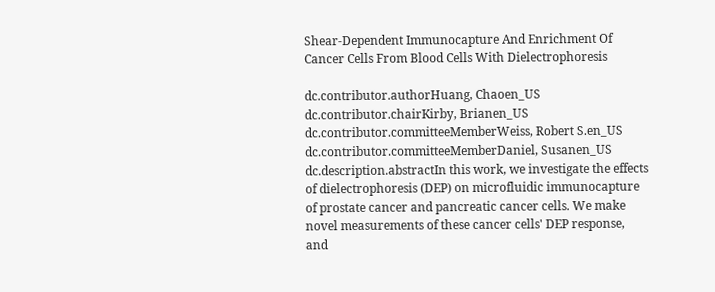Shear-Dependent Immunocapture And Enrichment Of Cancer Cells From Blood Cells With Dielectrophoresis

dc.contributor.authorHuang, Chaoen_US
dc.contributor.chairKirby, Brianen_US
dc.contributor.committeeMemberWeiss, Robert S.en_US
dc.contributor.committeeMemberDaniel, Susanen_US
dc.description.abstractIn this work, we investigate the effects of dielectrophoresis (DEP) on microfluidic immunocapture of prostate cancer and pancreatic cancer cells. We make novel measurements of these cancer cells' DEP response, and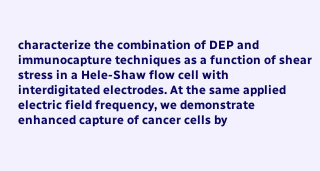characterize the combination of DEP and immunocapture techniques as a function of shear stress in a Hele-Shaw flow cell with interdigitated electrodes. At the same applied electric field frequency, we demonstrate enhanced capture of cancer cells by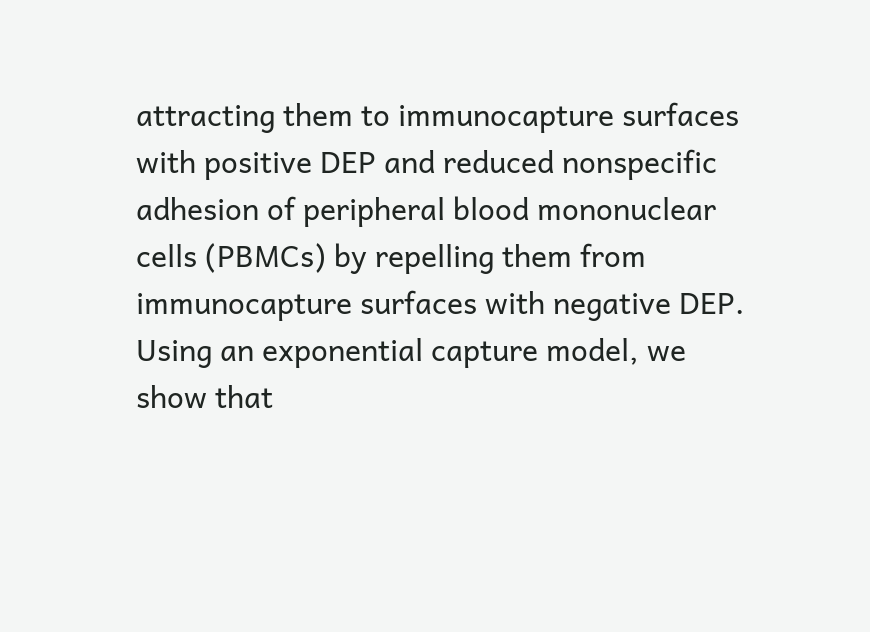attracting them to immunocapture surfaces with positive DEP and reduced nonspecific adhesion of peripheral blood mononuclear cells (PBMCs) by repelling them from immunocapture surfaces with negative DEP. Using an exponential capture model, we show that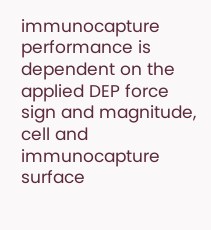immunocapture performance is dependent on the applied DEP force sign and magnitude, cell and immunocapture surface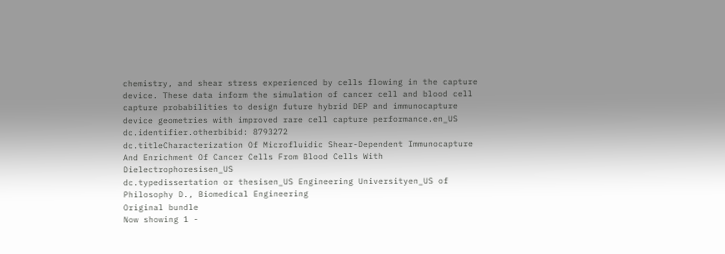chemistry, and shear stress experienced by cells flowing in the capture device. These data inform the simulation of cancer cell and blood cell capture probabilities to design future hybrid DEP and immunocapture device geometries with improved rare cell capture performance.en_US
dc.identifier.otherbibid: 8793272
dc.titleCharacterization Of Microfluidic Shear-Dependent Immunocapture And Enrichment Of Cancer Cells From Blood Cells With Dielectrophoresisen_US
dc.typedissertation or thesisen_US Engineering Universityen_US of Philosophy D., Biomedical Engineering
Original bundle
Now showing 1 -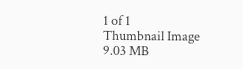1 of 1
Thumbnail Image
9.03 MB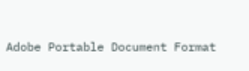Adobe Portable Document Format